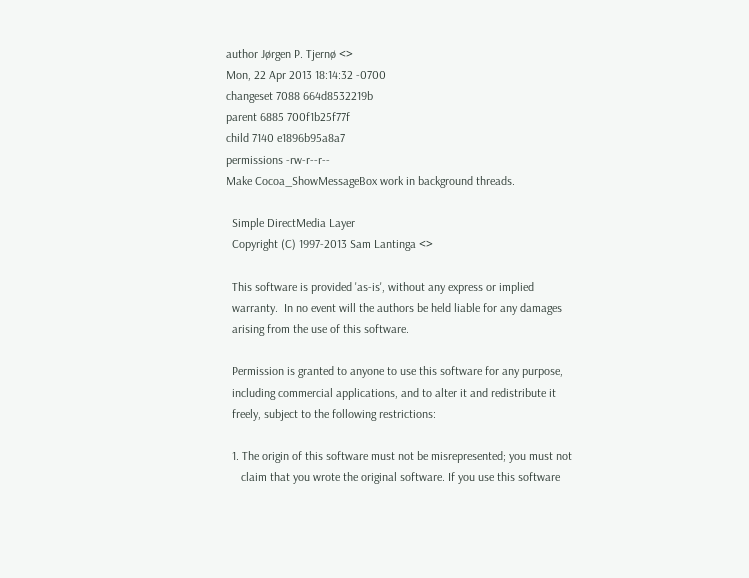author Jørgen P. Tjernø <>
Mon, 22 Apr 2013 18:14:32 -0700
changeset 7088 664d8532219b
parent 6885 700f1b25f77f
child 7140 e1896b95a8a7
permissions -rw-r--r--
Make Cocoa_ShowMessageBox work in background threads.

  Simple DirectMedia Layer
  Copyright (C) 1997-2013 Sam Lantinga <>

  This software is provided 'as-is', without any express or implied
  warranty.  In no event will the authors be held liable for any damages
  arising from the use of this software.

  Permission is granted to anyone to use this software for any purpose,
  including commercial applications, and to alter it and redistribute it
  freely, subject to the following restrictions:

  1. The origin of this software must not be misrepresented; you must not
     claim that you wrote the original software. If you use this software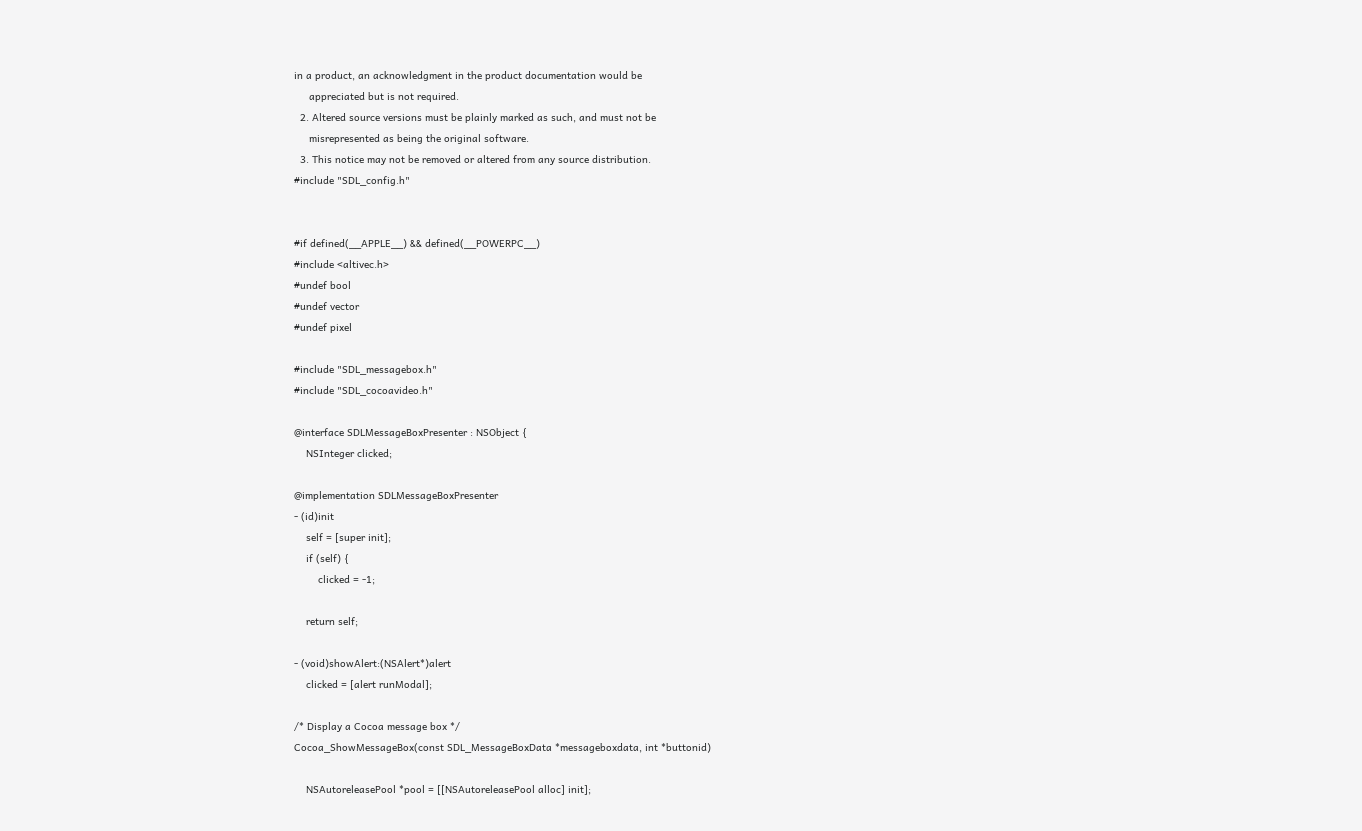in a product, an acknowledgment in the product documentation would be
     appreciated but is not required.
  2. Altered source versions must be plainly marked as such, and must not be
     misrepresented as being the original software.
  3. This notice may not be removed or altered from any source distribution.
#include "SDL_config.h"


#if defined(__APPLE__) && defined(__POWERPC__)
#include <altivec.h>
#undef bool
#undef vector
#undef pixel

#include "SDL_messagebox.h"
#include "SDL_cocoavideo.h"

@interface SDLMessageBoxPresenter : NSObject {
    NSInteger clicked;

@implementation SDLMessageBoxPresenter
- (id)init
    self = [super init];
    if (self) {
        clicked = -1;

    return self;

- (void)showAlert:(NSAlert*)alert
    clicked = [alert runModal];

/* Display a Cocoa message box */
Cocoa_ShowMessageBox(const SDL_MessageBoxData *messageboxdata, int *buttonid)

    NSAutoreleasePool *pool = [[NSAutoreleasePool alloc] init];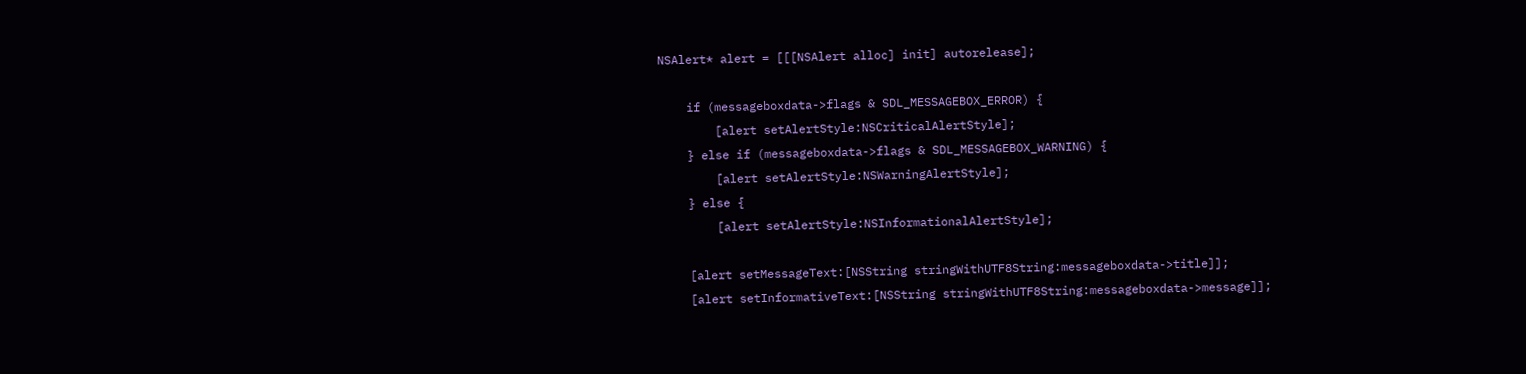NSAlert* alert = [[[NSAlert alloc] init] autorelease];

    if (messageboxdata->flags & SDL_MESSAGEBOX_ERROR) {
        [alert setAlertStyle:NSCriticalAlertStyle];
    } else if (messageboxdata->flags & SDL_MESSAGEBOX_WARNING) {
        [alert setAlertStyle:NSWarningAlertStyle];
    } else {
        [alert setAlertStyle:NSInformationalAlertStyle];

    [alert setMessageText:[NSString stringWithUTF8String:messageboxdata->title]];
    [alert setInformativeText:[NSString stringWithUTF8String:messageboxdata->message]];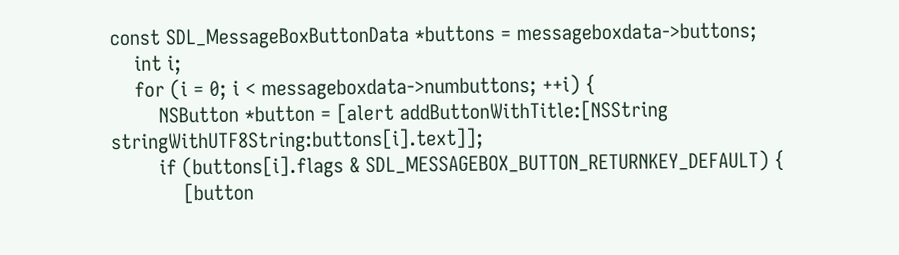const SDL_MessageBoxButtonData *buttons = messageboxdata->buttons;
    int i;
    for (i = 0; i < messageboxdata->numbuttons; ++i) {
        NSButton *button = [alert addButtonWithTitle:[NSString stringWithUTF8String:buttons[i].text]];
        if (buttons[i].flags & SDL_MESSAGEBOX_BUTTON_RETURNKEY_DEFAULT) {
            [button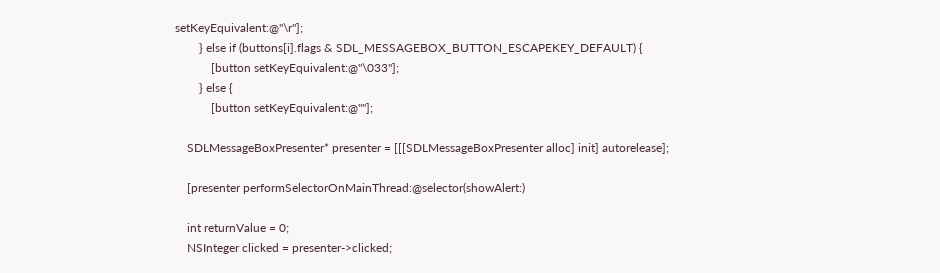setKeyEquivalent:@"\r"];
        } else if (buttons[i].flags & SDL_MESSAGEBOX_BUTTON_ESCAPEKEY_DEFAULT) {
            [button setKeyEquivalent:@"\033"];
        } else {
            [button setKeyEquivalent:@""];

    SDLMessageBoxPresenter* presenter = [[[SDLMessageBoxPresenter alloc] init] autorelease];

    [presenter performSelectorOnMainThread:@selector(showAlert:)

    int returnValue = 0;
    NSInteger clicked = presenter->clicked;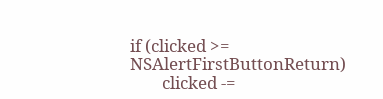if (clicked >= NSAlertFirstButtonReturn)
        clicked -=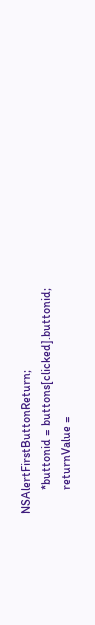NSAlertFirstButtonReturn;
        *buttonid = buttons[clicked].buttonid;
        returnValue =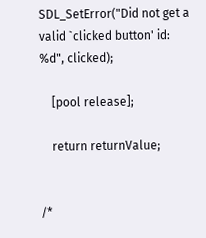SDL_SetError("Did not get a valid `clicked button' id: %d", clicked);

    [pool release];

    return returnValue;


/*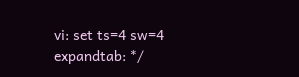vi: set ts=4 sw=4 expandtab: */